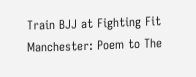Train BJJ at Fighting Fit Manchester: Poem to The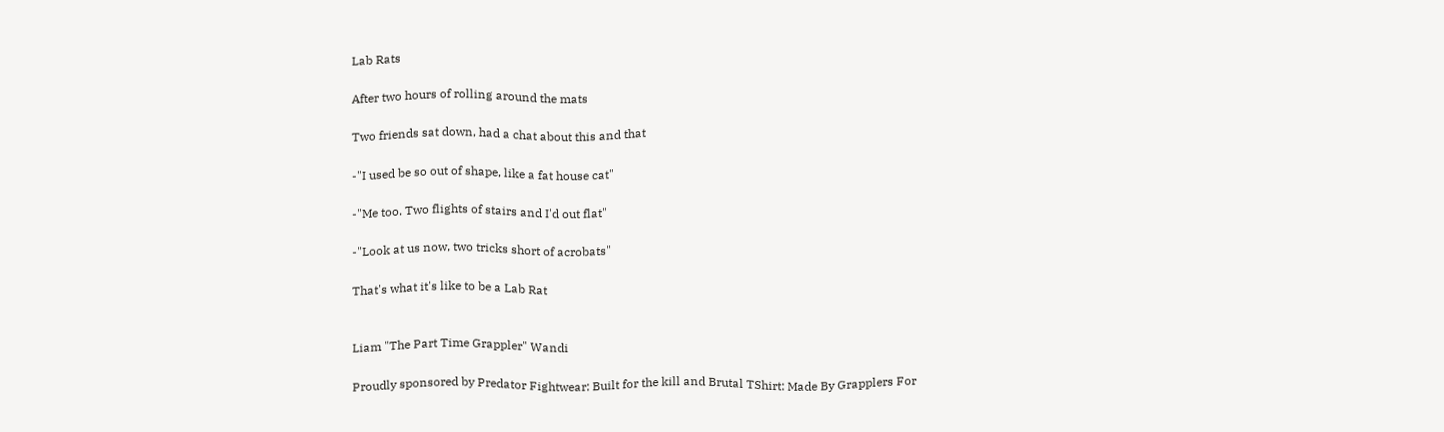Lab Rats

After two hours of rolling around the mats

Two friends sat down, had a chat about this and that

-"I used be so out of shape, like a fat house cat"

-"Me too. Two flights of stairs and I'd out flat"

-"Look at us now, two tricks short of acrobats"

That's what it's like to be a Lab Rat


Liam "The Part Time Grappler" Wandi

Proudly sponsored by Predator Fightwear: Built for the kill and Brutal TShirt: Made By Grapplers For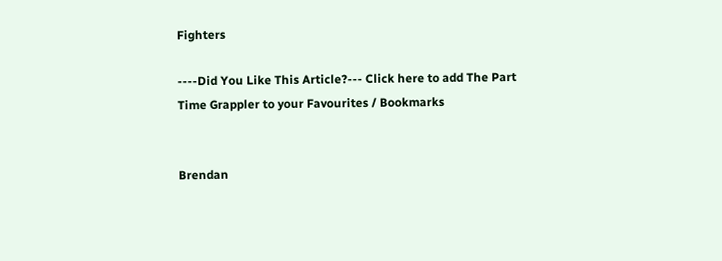Fighters

----Did You Like This Article?--- Click here to add The Part Time Grappler to your Favourites / Bookmarks


Brendan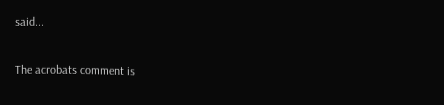said...

The acrobats comment is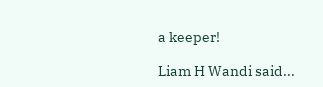a keeper!

Liam H Wandi said...